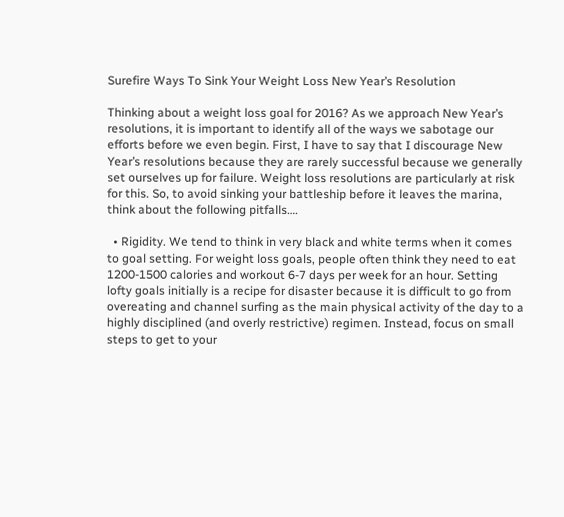Surefire Ways To Sink Your Weight Loss New Year’s Resolution

Thinking about a weight loss goal for 2016? As we approach New Year’s resolutions, it is important to identify all of the ways we sabotage our efforts before we even begin. First, I have to say that I discourage New Year’s resolutions because they are rarely successful because we generally set ourselves up for failure. Weight loss resolutions are particularly at risk for this. So, to avoid sinking your battleship before it leaves the marina, think about the following pitfalls….

  • Rigidity. We tend to think in very black and white terms when it comes to goal setting. For weight loss goals, people often think they need to eat 1200-1500 calories and workout 6-7 days per week for an hour. Setting lofty goals initially is a recipe for disaster because it is difficult to go from overeating and channel surfing as the main physical activity of the day to a highly disciplined (and overly restrictive) regimen. Instead, focus on small steps to get to your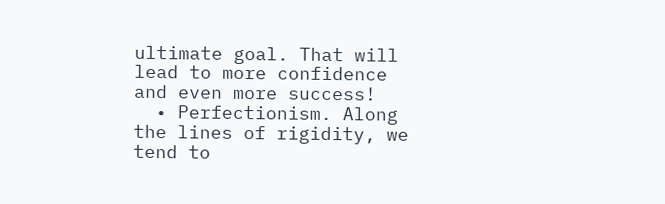ultimate goal. That will lead to more confidence and even more success!
  • Perfectionism. Along the lines of rigidity, we tend to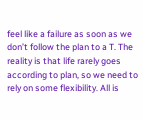feel like a failure as soon as we don’t follow the plan to a T. The reality is that life rarely goes according to plan, so we need to rely on some flexibility. All is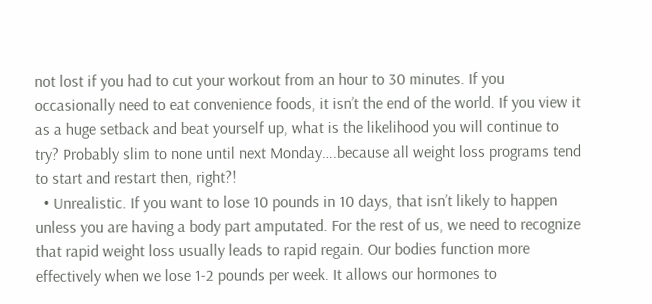not lost if you had to cut your workout from an hour to 30 minutes. If you occasionally need to eat convenience foods, it isn’t the end of the world. If you view it as a huge setback and beat yourself up, what is the likelihood you will continue to try? Probably slim to none until next Monday….because all weight loss programs tend to start and restart then, right?!
  • Unrealistic. If you want to lose 10 pounds in 10 days, that isn’t likely to happen unless you are having a body part amputated. For the rest of us, we need to recognize that rapid weight loss usually leads to rapid regain. Our bodies function more effectively when we lose 1-2 pounds per week. It allows our hormones to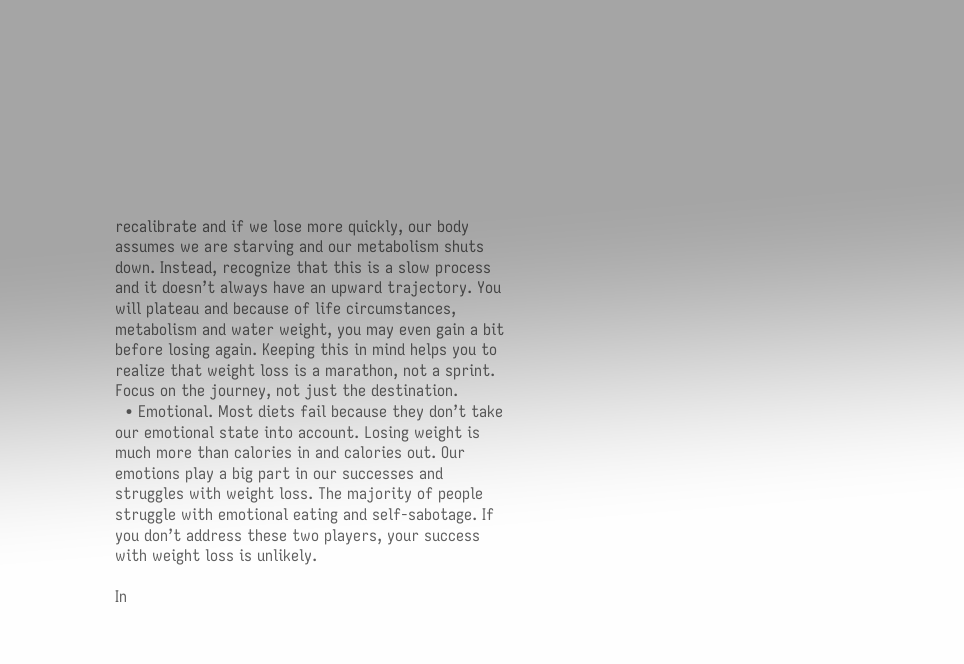recalibrate and if we lose more quickly, our body assumes we are starving and our metabolism shuts down. Instead, recognize that this is a slow process and it doesn’t always have an upward trajectory. You will plateau and because of life circumstances, metabolism and water weight, you may even gain a bit before losing again. Keeping this in mind helps you to realize that weight loss is a marathon, not a sprint. Focus on the journey, not just the destination.
  • Emotional. Most diets fail because they don’t take our emotional state into account. Losing weight is much more than calories in and calories out. Our emotions play a big part in our successes and struggles with weight loss. The majority of people struggle with emotional eating and self-sabotage. If you don’t address these two players, your success with weight loss is unlikely.

In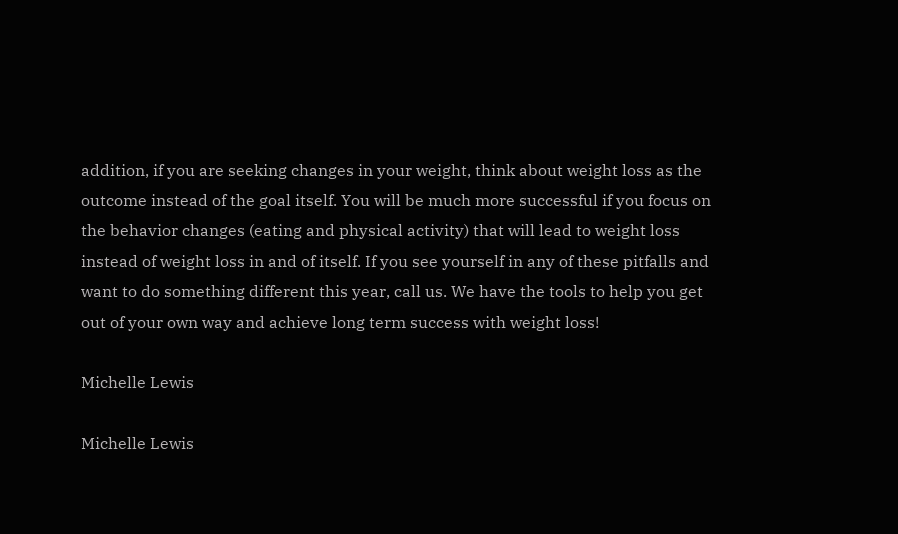addition, if you are seeking changes in your weight, think about weight loss as the outcome instead of the goal itself. You will be much more successful if you focus on the behavior changes (eating and physical activity) that will lead to weight loss instead of weight loss in and of itself. If you see yourself in any of these pitfalls and want to do something different this year, call us. We have the tools to help you get out of your own way and achieve long term success with weight loss!

Michelle Lewis

Michelle Lewis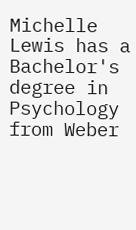Michelle Lewis has a Bachelor's degree in Psychology from Weber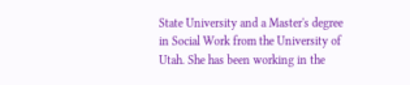State University and a Master's degree in Social Work from the University of Utah. She has been working in the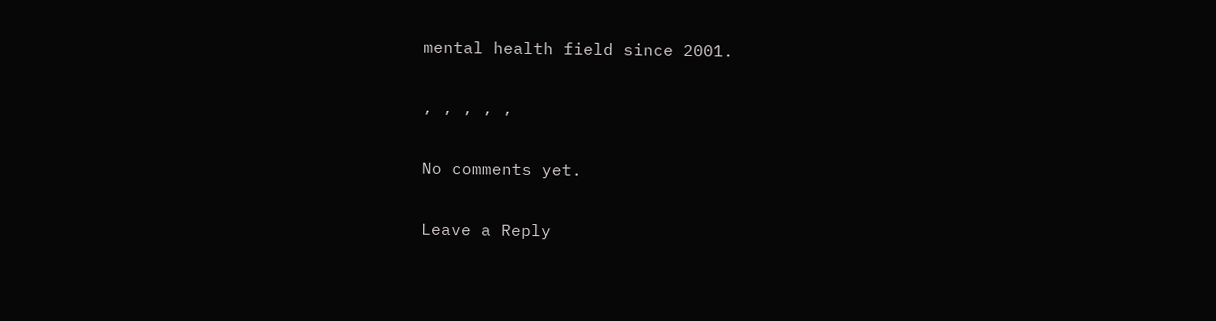mental health field since 2001.

, , , , ,

No comments yet.

Leave a Reply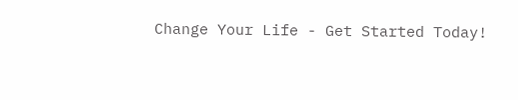Change Your Life - Get Started Today!